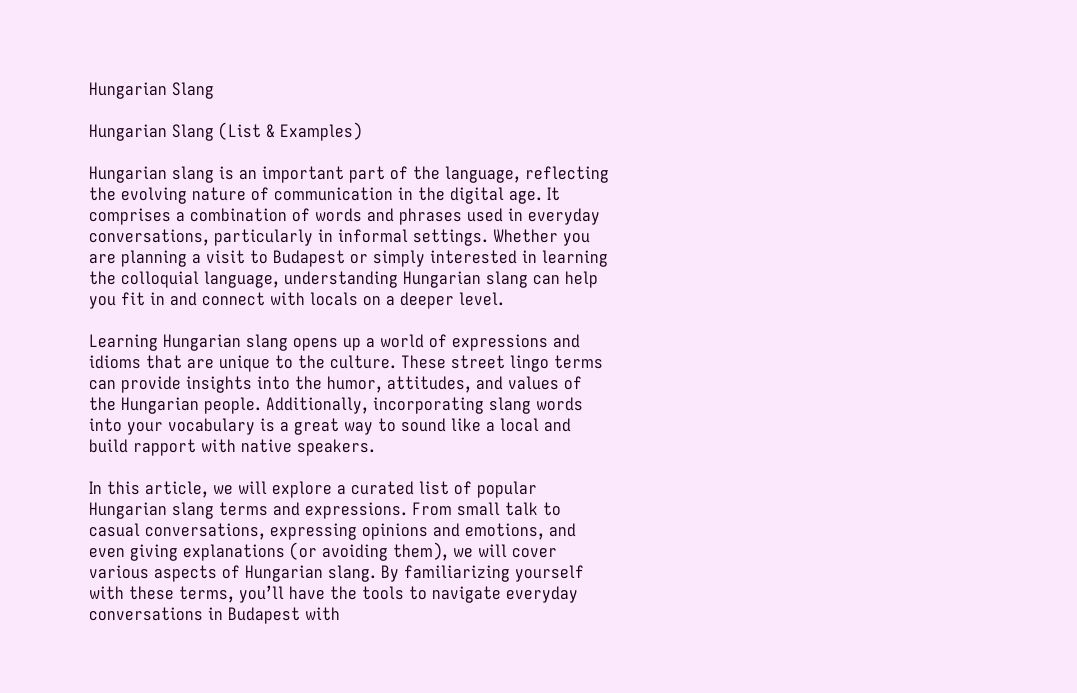Hungarian Slang

Hungarian Slang (List & Examples)

Hungarian slang is an important part of the language, reflecting the evolving nature of communication in the digital age. It comprises a combination of words and phrases used in everyday conversations, particularly in informal settings. Whether you are planning a visit to Budapest or simply interested in learning the colloquial language, understanding Hungarian slang can help you fit in and connect with locals on a deeper level.

Learning Hungarian slang opens up a world of expressions and idioms that are unique to the culture. These street lingo terms can provide insights into the humor, attitudes, and values of the Hungarian people. Additionally, incorporating slang words into your vocabulary is a great way to sound like a local and build rapport with native speakers.

In this article, we will explore a curated list of popular Hungarian slang terms and expressions. From small talk to casual conversations, expressing opinions and emotions, and even giving explanations (or avoiding them), we will cover various aspects of Hungarian slang. By familiarizing yourself with these terms, you’ll have the tools to navigate everyday conversations in Budapest with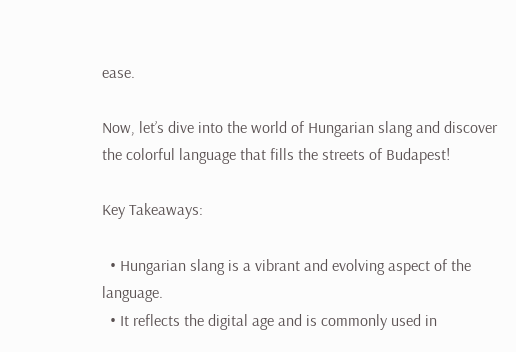ease.

Now, let’s dive into the world of Hungarian slang and discover the colorful language that fills the streets of Budapest!

Key Takeaways:

  • Hungarian slang is a vibrant and evolving aspect of the language.
  • It reflects the digital age and is commonly used in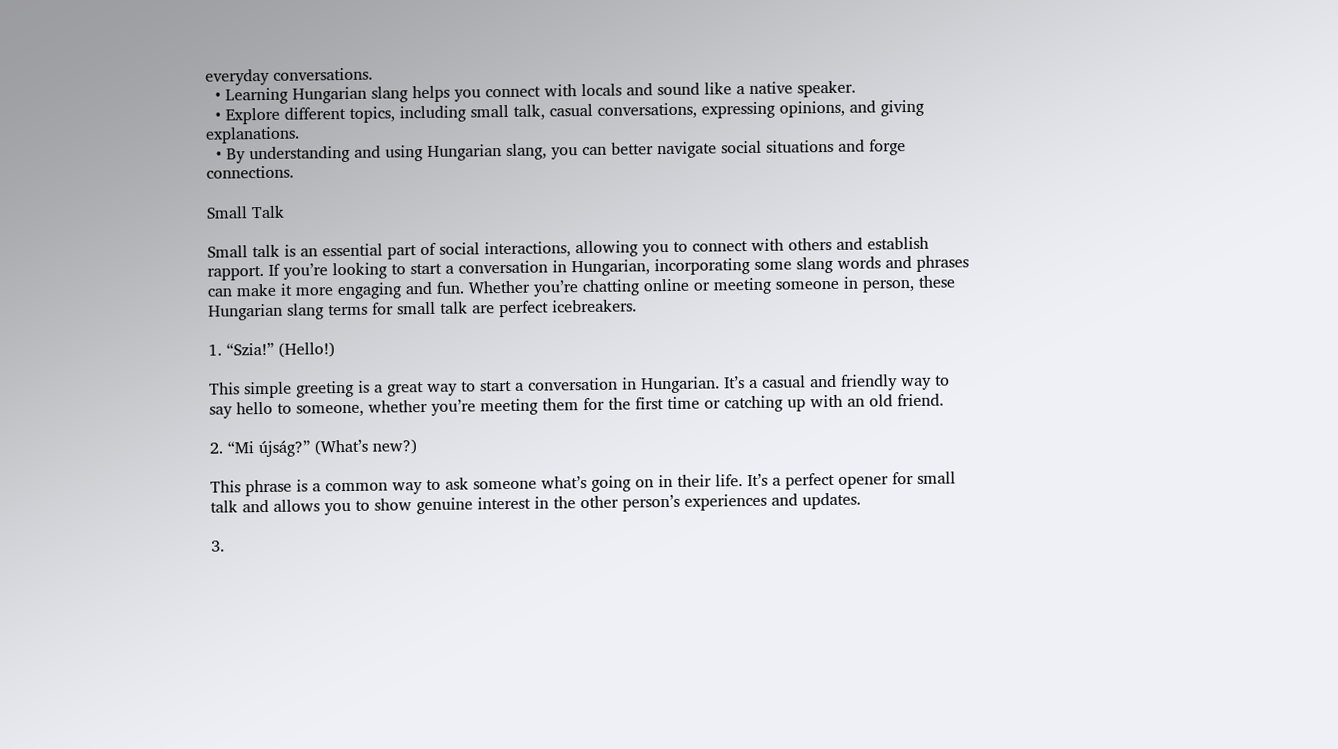everyday conversations.
  • Learning Hungarian slang helps you connect with locals and sound like a native speaker.
  • Explore different topics, including small talk, casual conversations, expressing opinions, and giving explanations.
  • By understanding and using Hungarian slang, you can better navigate social situations and forge connections.

Small Talk

Small talk is an essential part of social interactions, allowing you to connect with others and establish rapport. If you’re looking to start a conversation in Hungarian, incorporating some slang words and phrases can make it more engaging and fun. Whether you’re chatting online or meeting someone in person, these Hungarian slang terms for small talk are perfect icebreakers.

1. “Szia!” (Hello!)

This simple greeting is a great way to start a conversation in Hungarian. It’s a casual and friendly way to say hello to someone, whether you’re meeting them for the first time or catching up with an old friend.

2. “Mi újság?” (What’s new?)

This phrase is a common way to ask someone what’s going on in their life. It’s a perfect opener for small talk and allows you to show genuine interest in the other person’s experiences and updates.

3.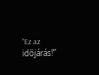“Ez az időjárás!”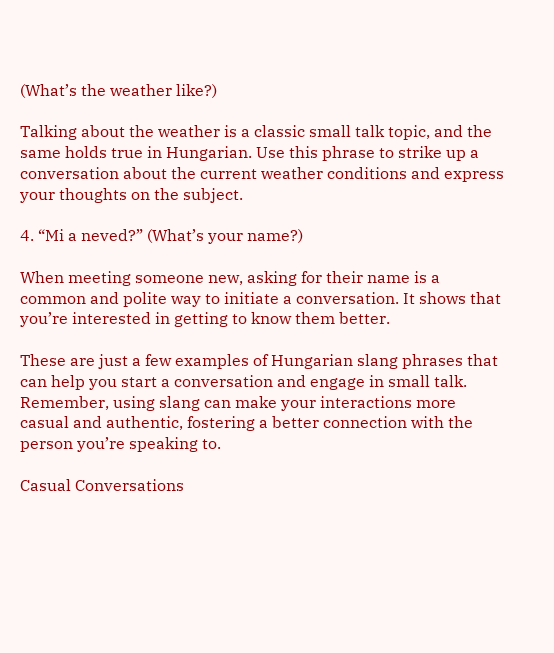(What’s the weather like?)

Talking about the weather is a classic small talk topic, and the same holds true in Hungarian. Use this phrase to strike up a conversation about the current weather conditions and express your thoughts on the subject.

4. “Mi a neved?” (What’s your name?)

When meeting someone new, asking for their name is a common and polite way to initiate a conversation. It shows that you’re interested in getting to know them better.

These are just a few examples of Hungarian slang phrases that can help you start a conversation and engage in small talk. Remember, using slang can make your interactions more casual and authentic, fostering a better connection with the person you’re speaking to.

Casual Conversations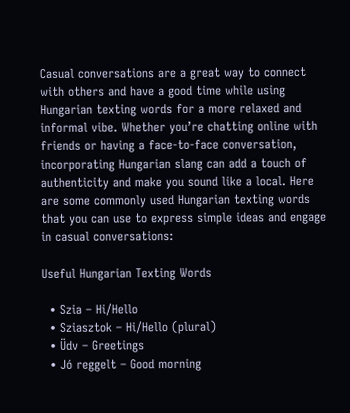Casual conversations are a great way to connect with others and have a good time while using Hungarian texting words for a more relaxed and informal vibe. Whether you’re chatting online with friends or having a face-to-face conversation, incorporating Hungarian slang can add a touch of authenticity and make you sound like a local. Here are some commonly used Hungarian texting words that you can use to express simple ideas and engage in casual conversations:

Useful Hungarian Texting Words

  • Szia – Hi/Hello
  • Sziasztok – Hi/Hello (plural)
  • Üdv – Greetings
  • Jó reggelt – Good morning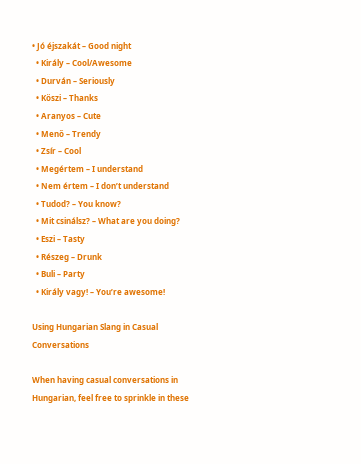• Jó éjszakát – Good night
  • Király – Cool/Awesome
  • Durván – Seriously
  • Köszi – Thanks
  • Aranyos – Cute
  • Menő – Trendy
  • Zsír – Cool
  • Megértem – I understand
  • Nem értem – I don’t understand
  • Tudod? – You know?
  • Mit csinálsz? – What are you doing?
  • Eszi – Tasty
  • Részeg – Drunk
  • Buli – Party
  • Király vagy! – You’re awesome!

Using Hungarian Slang in Casual Conversations

When having casual conversations in Hungarian, feel free to sprinkle in these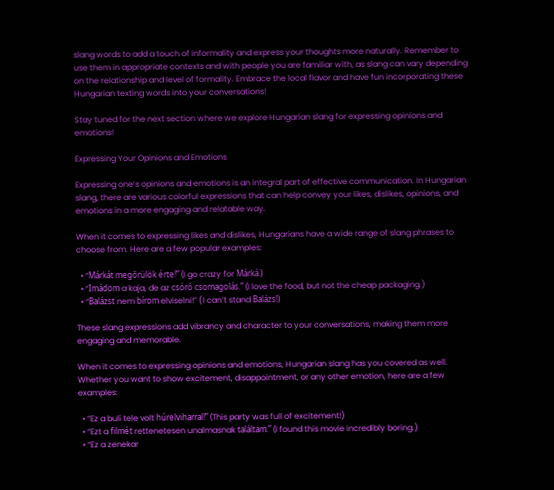slang words to add a touch of informality and express your thoughts more naturally. Remember to use them in appropriate contexts and with people you are familiar with, as slang can vary depending on the relationship and level of formality. Embrace the local flavor and have fun incorporating these Hungarian texting words into your conversations!

Stay tuned for the next section where we explore Hungarian slang for expressing opinions and emotions!

Expressing Your Opinions and Emotions

Expressing one’s opinions and emotions is an integral part of effective communication. In Hungarian slang, there are various colorful expressions that can help convey your likes, dislikes, opinions, and emotions in a more engaging and relatable way.

When it comes to expressing likes and dislikes, Hungarians have a wide range of slang phrases to choose from. Here are a few popular examples:

  • “Márkát megőrülök érte!” (I go crazy for Márká.)
  • “Imádom a kaja, de az csóró csomagolás.” (I love the food, but not the cheap packaging.)
  • “Balázst nem bírom elviselni!” (I can’t stand Balázs!)

These slang expressions add vibrancy and character to your conversations, making them more engaging and memorable.

When it comes to expressing opinions and emotions, Hungarian slang has you covered as well. Whether you want to show excitement, disappointment, or any other emotion, here are a few examples:

  • “Ez a buli tele volt húrelviharral!” (This party was full of excitement!)
  • “Ezt a filmét rettenetesen unalmasnak találtam.” (I found this movie incredibly boring.)
  • “Ez a zenekar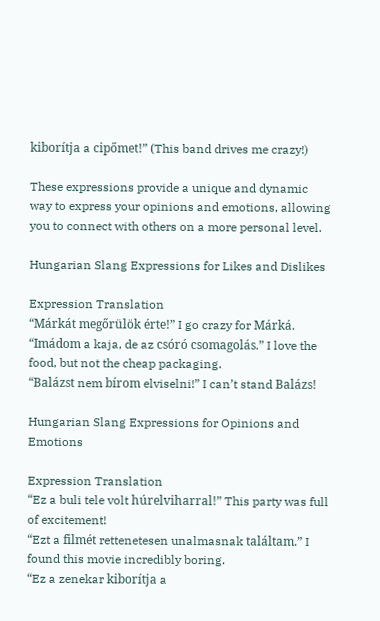kiborítja a cipőmet!” (This band drives me crazy!)

These expressions provide a unique and dynamic way to express your opinions and emotions, allowing you to connect with others on a more personal level.

Hungarian Slang Expressions for Likes and Dislikes

Expression Translation
“Márkát megőrülök érte!” I go crazy for Márká.
“Imádom a kaja, de az csóró csomagolás.” I love the food, but not the cheap packaging.
“Balázst nem bírom elviselni!” I can’t stand Balázs!

Hungarian Slang Expressions for Opinions and Emotions

Expression Translation
“Ez a buli tele volt húrelviharral!” This party was full of excitement!
“Ezt a filmét rettenetesen unalmasnak találtam.” I found this movie incredibly boring.
“Ez a zenekar kiborítja a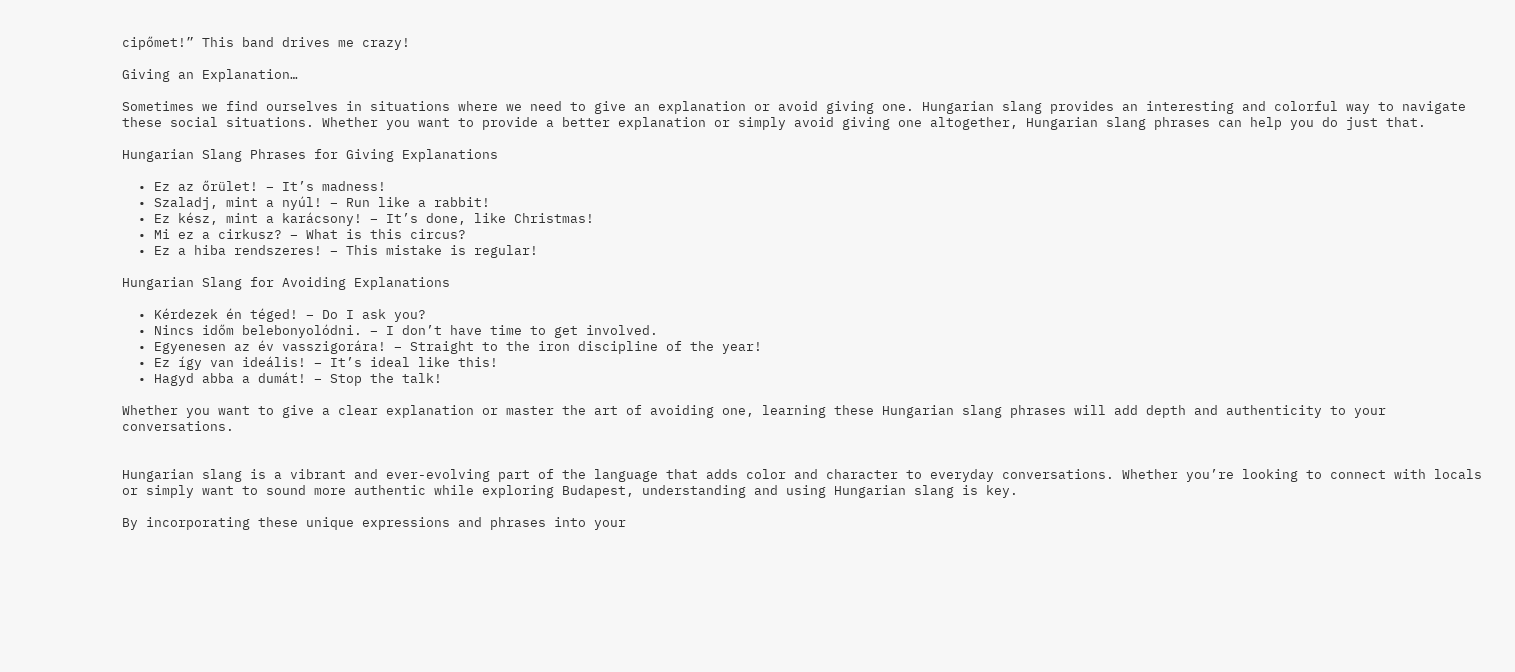cipőmet!” This band drives me crazy!

Giving an Explanation…

Sometimes we find ourselves in situations where we need to give an explanation or avoid giving one. Hungarian slang provides an interesting and colorful way to navigate these social situations. Whether you want to provide a better explanation or simply avoid giving one altogether, Hungarian slang phrases can help you do just that.

Hungarian Slang Phrases for Giving Explanations

  • Ez az őrület! – It’s madness!
  • Szaladj, mint a nyúl! – Run like a rabbit!
  • Ez kész, mint a karácsony! – It’s done, like Christmas!
  • Mi ez a cirkusz? – What is this circus?
  • Ez a hiba rendszeres! – This mistake is regular!

Hungarian Slang for Avoiding Explanations

  • Kérdezek én téged! – Do I ask you?
  • Nincs időm belebonyolódni. – I don’t have time to get involved.
  • Egyenesen az év vasszigorára! – Straight to the iron discipline of the year!
  • Ez így van ideális! – It’s ideal like this!
  • Hagyd abba a dumát! – Stop the talk!

Whether you want to give a clear explanation or master the art of avoiding one, learning these Hungarian slang phrases will add depth and authenticity to your conversations.


Hungarian slang is a vibrant and ever-evolving part of the language that adds color and character to everyday conversations. Whether you’re looking to connect with locals or simply want to sound more authentic while exploring Budapest, understanding and using Hungarian slang is key.

By incorporating these unique expressions and phrases into your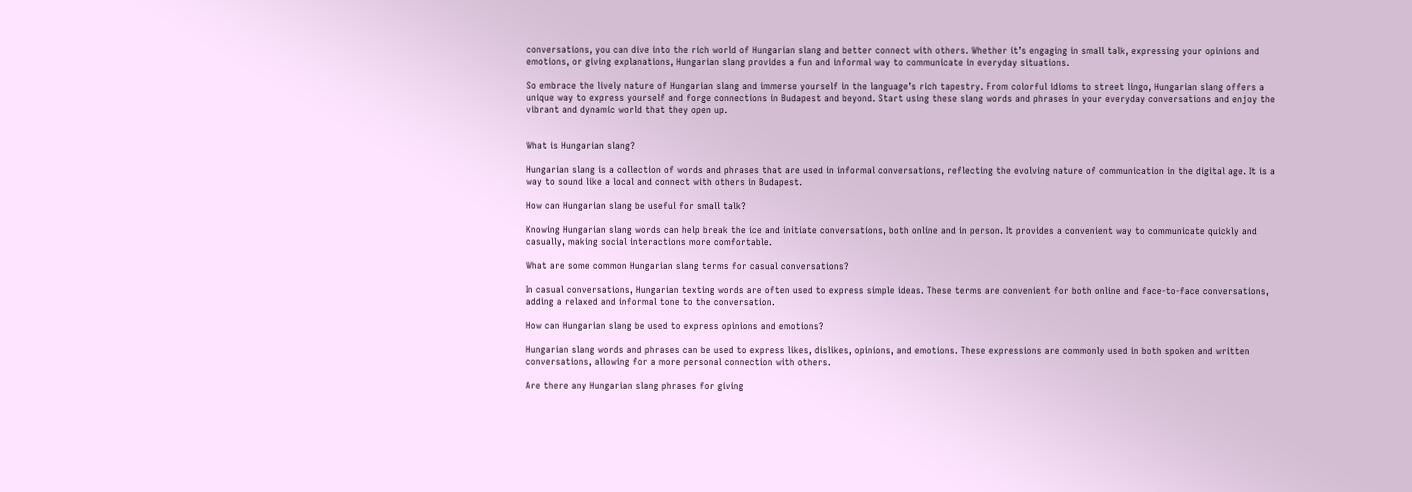conversations, you can dive into the rich world of Hungarian slang and better connect with others. Whether it’s engaging in small talk, expressing your opinions and emotions, or giving explanations, Hungarian slang provides a fun and informal way to communicate in everyday situations.

So embrace the lively nature of Hungarian slang and immerse yourself in the language’s rich tapestry. From colorful idioms to street lingo, Hungarian slang offers a unique way to express yourself and forge connections in Budapest and beyond. Start using these slang words and phrases in your everyday conversations and enjoy the vibrant and dynamic world that they open up.


What is Hungarian slang?

Hungarian slang is a collection of words and phrases that are used in informal conversations, reflecting the evolving nature of communication in the digital age. It is a way to sound like a local and connect with others in Budapest.

How can Hungarian slang be useful for small talk?

Knowing Hungarian slang words can help break the ice and initiate conversations, both online and in person. It provides a convenient way to communicate quickly and casually, making social interactions more comfortable.

What are some common Hungarian slang terms for casual conversations?

In casual conversations, Hungarian texting words are often used to express simple ideas. These terms are convenient for both online and face-to-face conversations, adding a relaxed and informal tone to the conversation.

How can Hungarian slang be used to express opinions and emotions?

Hungarian slang words and phrases can be used to express likes, dislikes, opinions, and emotions. These expressions are commonly used in both spoken and written conversations, allowing for a more personal connection with others.

Are there any Hungarian slang phrases for giving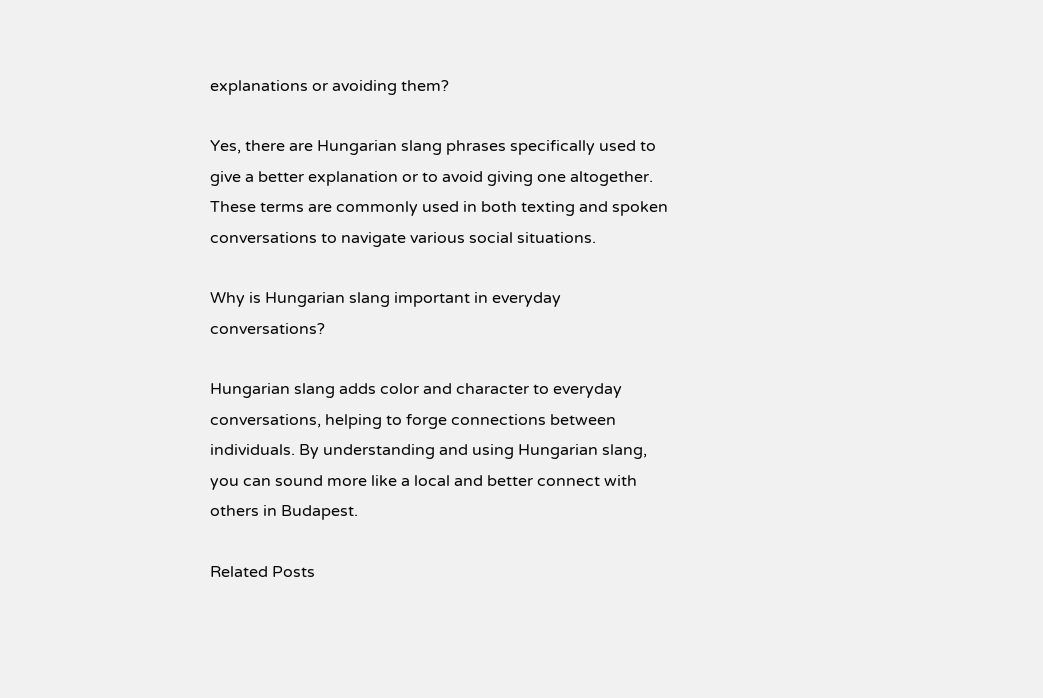explanations or avoiding them?

Yes, there are Hungarian slang phrases specifically used to give a better explanation or to avoid giving one altogether. These terms are commonly used in both texting and spoken conversations to navigate various social situations.

Why is Hungarian slang important in everyday conversations?

Hungarian slang adds color and character to everyday conversations, helping to forge connections between individuals. By understanding and using Hungarian slang, you can sound more like a local and better connect with others in Budapest.

Related Posts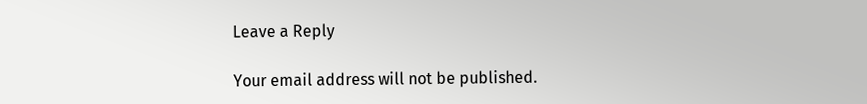Leave a Reply

Your email address will not be published.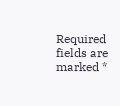Required fields are marked *